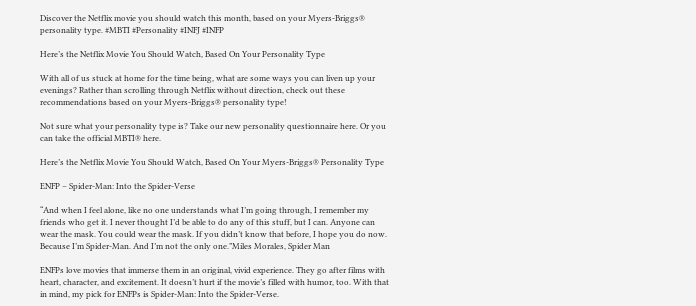Discover the Netflix movie you should watch this month, based on your Myers-Briggs® personality type. #MBTI #Personality #INFJ #INFP

Here’s the Netflix Movie You Should Watch, Based On Your Personality Type

With all of us stuck at home for the time being, what are some ways you can liven up your evenings? Rather than scrolling through Netflix without direction, check out these recommendations based on your Myers-Briggs® personality type!

Not sure what your personality type is? Take our new personality questionnaire here. Or you can take the official MBTI® here.

Here’s the Netflix Movie You Should Watch, Based On Your Myers-Briggs® Personality Type

ENFP – Spider-Man: Into the Spider-Verse

“And when I feel alone, like no one understands what I’m going through, I remember my friends who get it. I never thought I’d be able to do any of this stuff, but I can. Anyone can wear the mask. You could wear the mask. If you didn’t know that before, I hope you do now. Because I’m Spider-Man. And I’m not the only one.”Miles Morales, Spider Man

ENFPs love movies that immerse them in an original, vivid experience. They go after films with heart, character, and excitement. It doesn’t hurt if the movie’s filled with humor, too. With that in mind, my pick for ENFPs is Spider-Man: Into the Spider-Verse.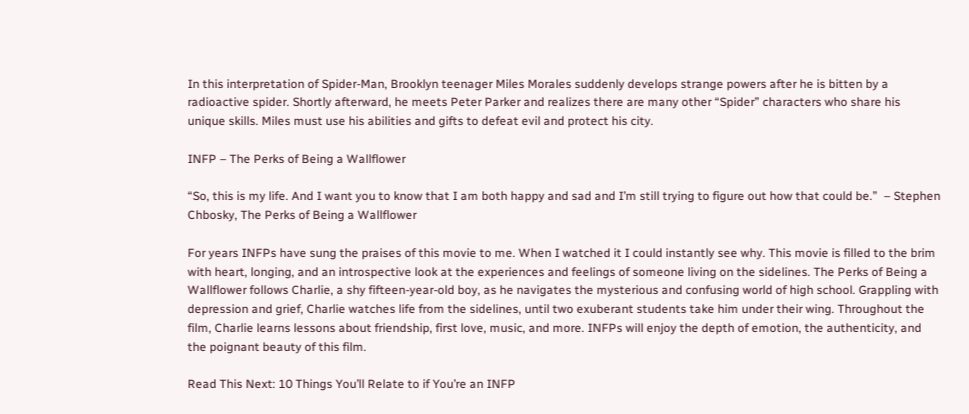In this interpretation of Spider-Man, Brooklyn teenager Miles Morales suddenly develops strange powers after he is bitten by a radioactive spider. Shortly afterward, he meets Peter Parker and realizes there are many other “Spider” characters who share his unique skills. Miles must use his abilities and gifts to defeat evil and protect his city.

INFP – The Perks of Being a Wallflower

“So, this is my life. And I want you to know that I am both happy and sad and I’m still trying to figure out how that could be.”  – Stephen Chbosky, The Perks of Being a Wallflower

For years INFPs have sung the praises of this movie to me. When I watched it I could instantly see why. This movie is filled to the brim with heart, longing, and an introspective look at the experiences and feelings of someone living on the sidelines. The Perks of Being a Wallflower follows Charlie, a shy fifteen-year-old boy, as he navigates the mysterious and confusing world of high school. Grappling with depression and grief, Charlie watches life from the sidelines, until two exuberant students take him under their wing. Throughout the film, Charlie learns lessons about friendship, first love, music, and more. INFPs will enjoy the depth of emotion, the authenticity, and the poignant beauty of this film.

Read This Next: 10 Things You’ll Relate to if You’re an INFP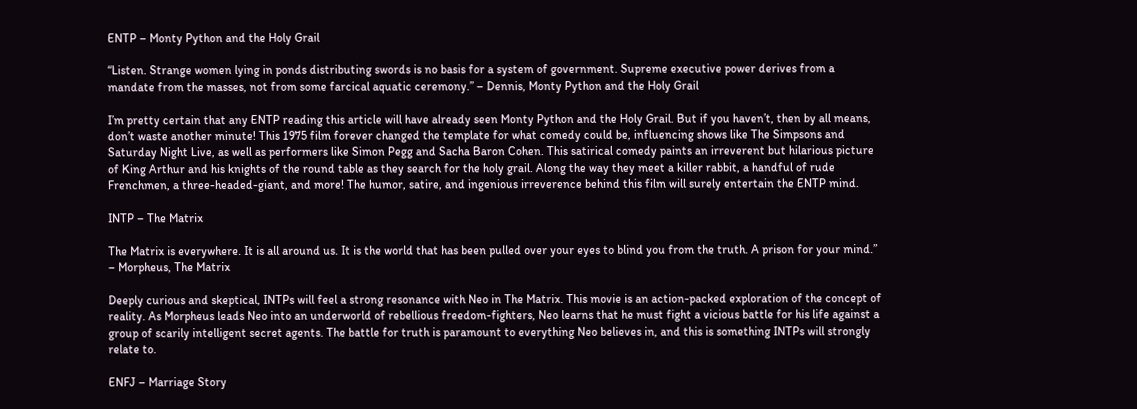ENTP – Monty Python and the Holy Grail

“Listen. Strange women lying in ponds distributing swords is no basis for a system of government. Supreme executive power derives from a mandate from the masses, not from some farcical aquatic ceremony.” – Dennis, Monty Python and the Holy Grail

I’m pretty certain that any ENTP reading this article will have already seen Monty Python and the Holy Grail. But if you haven’t, then by all means, don’t waste another minute! This 1975 film forever changed the template for what comedy could be, influencing shows like The Simpsons and Saturday Night Live, as well as performers like Simon Pegg and Sacha Baron Cohen. This satirical comedy paints an irreverent but hilarious picture of King Arthur and his knights of the round table as they search for the holy grail. Along the way they meet a killer rabbit, a handful of rude Frenchmen, a three-headed-giant, and more! The humor, satire, and ingenious irreverence behind this film will surely entertain the ENTP mind.

INTP – The Matrix

The Matrix is everywhere. It is all around us. It is the world that has been pulled over your eyes to blind you from the truth. A prison for your mind.” – Morpheus, The Matrix

Deeply curious and skeptical, INTPs will feel a strong resonance with Neo in The Matrix. This movie is an action-packed exploration of the concept of reality. As Morpheus leads Neo into an underworld of rebellious freedom-fighters, Neo learns that he must fight a vicious battle for his life against a group of scarily intelligent secret agents. The battle for truth is paramount to everything Neo believes in, and this is something INTPs will strongly relate to.

ENFJ – Marriage Story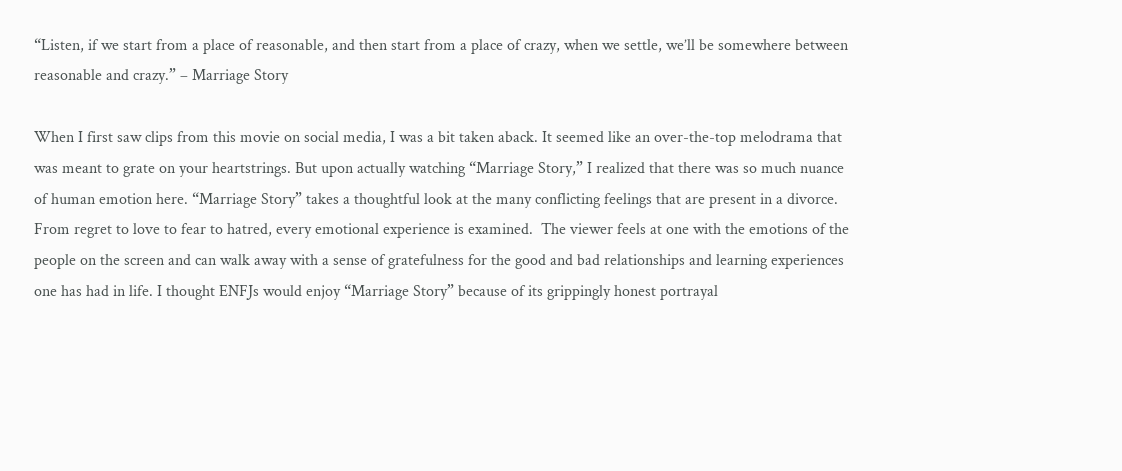“Listen, if we start from a place of reasonable, and then start from a place of crazy, when we settle, we’ll be somewhere between reasonable and crazy.” – Marriage Story

When I first saw clips from this movie on social media, I was a bit taken aback. It seemed like an over-the-top melodrama that was meant to grate on your heartstrings. But upon actually watching “Marriage Story,” I realized that there was so much nuance of human emotion here. “Marriage Story” takes a thoughtful look at the many conflicting feelings that are present in a divorce. From regret to love to fear to hatred, every emotional experience is examined.  The viewer feels at one with the emotions of the people on the screen and can walk away with a sense of gratefulness for the good and bad relationships and learning experiences one has had in life. I thought ENFJs would enjoy “Marriage Story” because of its grippingly honest portrayal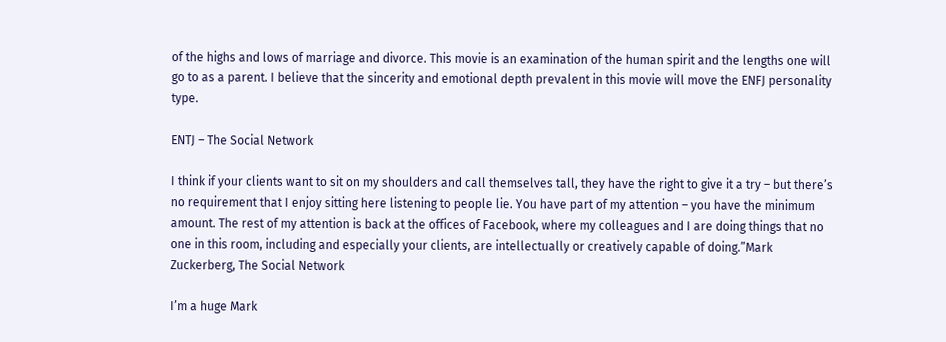of the highs and lows of marriage and divorce. This movie is an examination of the human spirit and the lengths one will go to as a parent. I believe that the sincerity and emotional depth prevalent in this movie will move the ENFJ personality type.

ENTJ – The Social Network

I think if your clients want to sit on my shoulders and call themselves tall, they have the right to give it a try – but there’s no requirement that I enjoy sitting here listening to people lie. You have part of my attention – you have the minimum amount. The rest of my attention is back at the offices of Facebook, where my colleagues and I are doing things that no one in this room, including and especially your clients, are intellectually or creatively capable of doing.”Mark Zuckerberg, The Social Network

I’m a huge Mark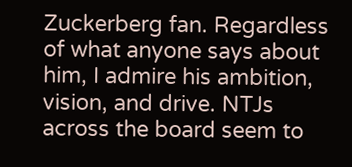Zuckerberg fan. Regardless of what anyone says about him, I admire his ambition, vision, and drive. NTJs across the board seem to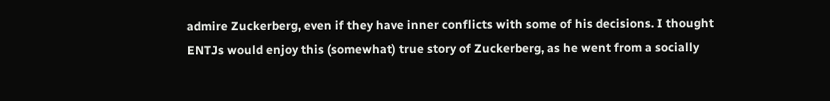admire Zuckerberg, even if they have inner conflicts with some of his decisions. I thought ENTJs would enjoy this (somewhat) true story of Zuckerberg, as he went from a socially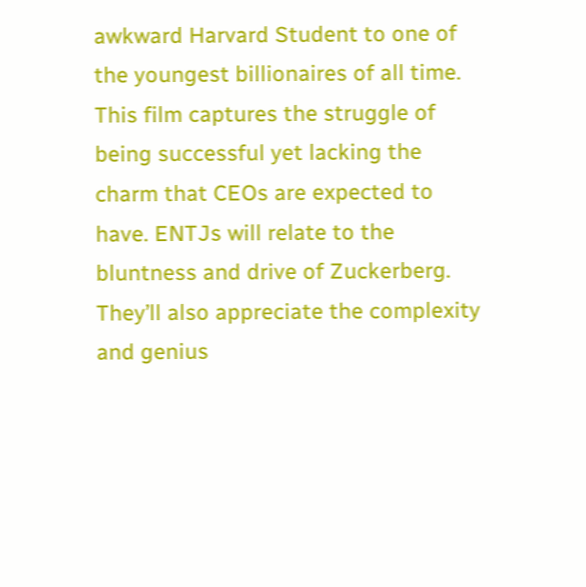awkward Harvard Student to one of the youngest billionaires of all time.  This film captures the struggle of being successful yet lacking the charm that CEOs are expected to have. ENTJs will relate to the bluntness and drive of Zuckerberg. They’ll also appreciate the complexity and genius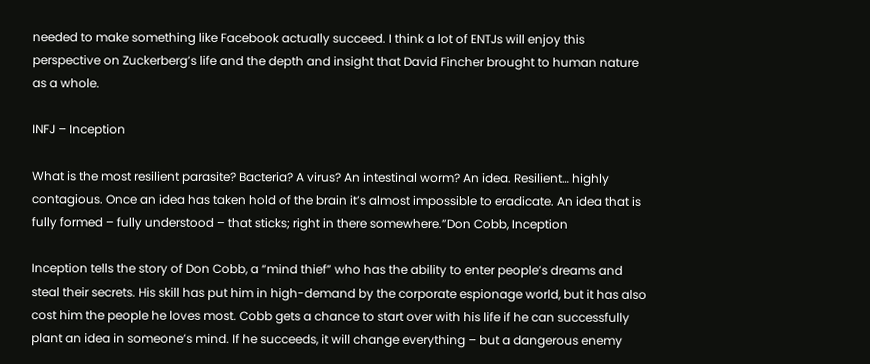needed to make something like Facebook actually succeed. I think a lot of ENTJs will enjoy this perspective on Zuckerberg’s life and the depth and insight that David Fincher brought to human nature as a whole.

INFJ – Inception

What is the most resilient parasite? Bacteria? A virus? An intestinal worm? An idea. Resilient… highly contagious. Once an idea has taken hold of the brain it’s almost impossible to eradicate. An idea that is fully formed – fully understood – that sticks; right in there somewhere.”Don Cobb, Inception

Inception tells the story of Don Cobb, a “mind thief” who has the ability to enter people’s dreams and steal their secrets. His skill has put him in high-demand by the corporate espionage world, but it has also cost him the people he loves most. Cobb gets a chance to start over with his life if he can successfully plant an idea in someone’s mind. If he succeeds, it will change everything – but a dangerous enemy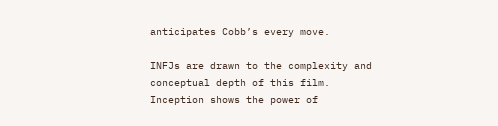anticipates Cobb’s every move.

INFJs are drawn to the complexity and conceptual depth of this film. Inception shows the power of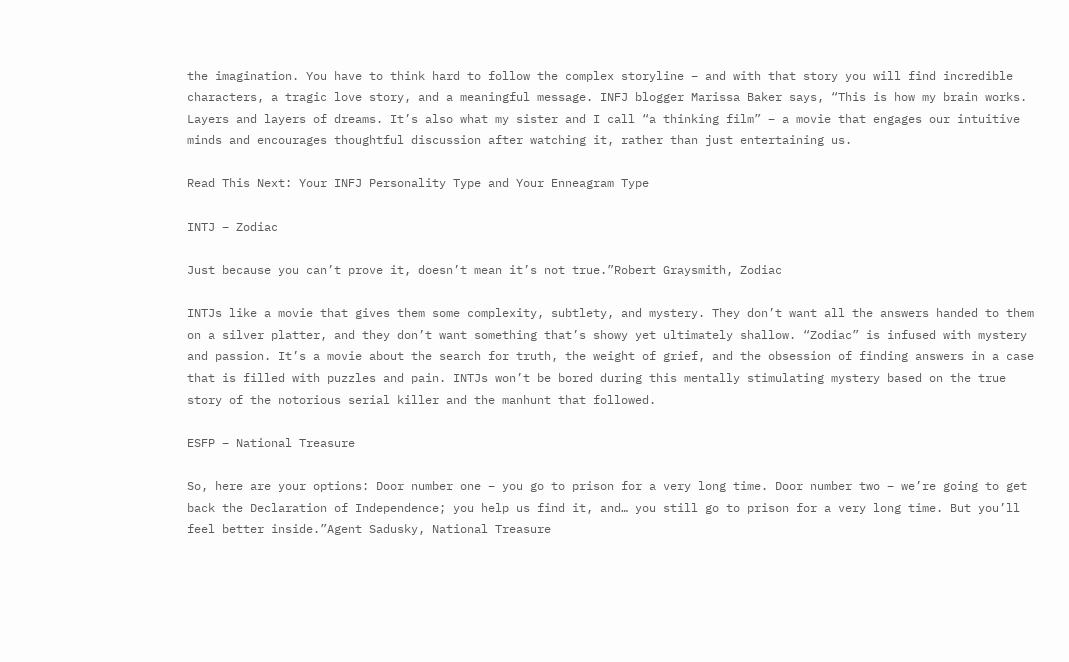the imagination. You have to think hard to follow the complex storyline – and with that story you will find incredible characters, a tragic love story, and a meaningful message. INFJ blogger Marissa Baker says, “This is how my brain works. Layers and layers of dreams. It’s also what my sister and I call “a thinking film” – a movie that engages our intuitive minds and encourages thoughtful discussion after watching it, rather than just entertaining us.

Read This Next: Your INFJ Personality Type and Your Enneagram Type

INTJ – Zodiac

Just because you can’t prove it, doesn’t mean it’s not true.”Robert Graysmith, Zodiac

INTJs like a movie that gives them some complexity, subtlety, and mystery. They don’t want all the answers handed to them on a silver platter, and they don’t want something that’s showy yet ultimately shallow. “Zodiac” is infused with mystery and passion. It’s a movie about the search for truth, the weight of grief, and the obsession of finding answers in a case that is filled with puzzles and pain. INTJs won’t be bored during this mentally stimulating mystery based on the true story of the notorious serial killer and the manhunt that followed.

ESFP – National Treasure

So, here are your options: Door number one – you go to prison for a very long time. Door number two – we’re going to get back the Declaration of Independence; you help us find it, and… you still go to prison for a very long time. But you’ll feel better inside.”Agent Sadusky, National Treasure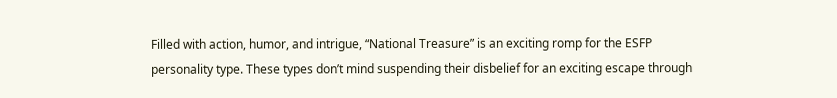Filled with action, humor, and intrigue, “National Treasure” is an exciting romp for the ESFP personality type. These types don’t mind suspending their disbelief for an exciting escape through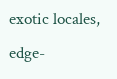exotic locales, edge-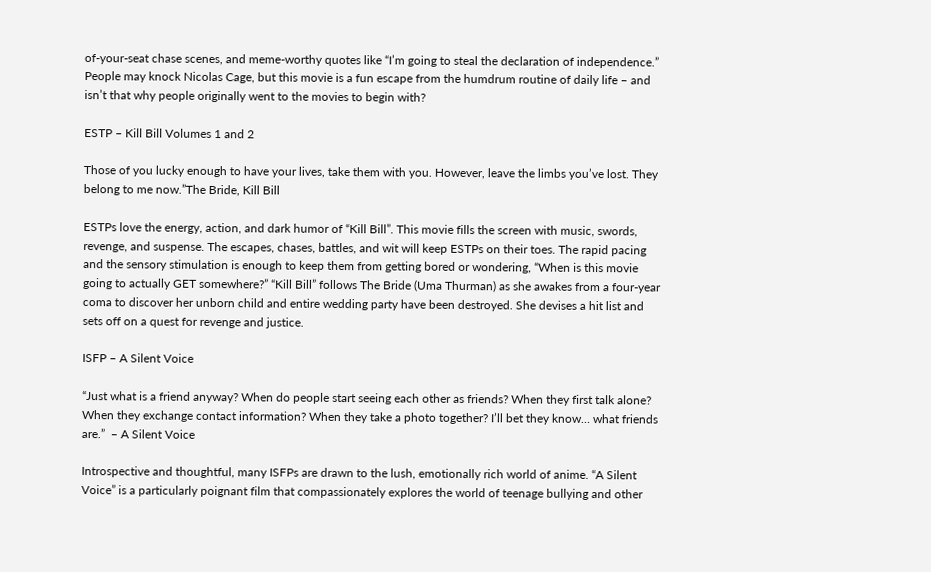of-your-seat chase scenes, and meme-worthy quotes like “I’m going to steal the declaration of independence.” People may knock Nicolas Cage, but this movie is a fun escape from the humdrum routine of daily life – and isn’t that why people originally went to the movies to begin with?

ESTP – Kill Bill Volumes 1 and 2

Those of you lucky enough to have your lives, take them with you. However, leave the limbs you’ve lost. They belong to me now.”The Bride, Kill Bill

ESTPs love the energy, action, and dark humor of “Kill Bill”. This movie fills the screen with music, swords, revenge, and suspense. The escapes, chases, battles, and wit will keep ESTPs on their toes. The rapid pacing and the sensory stimulation is enough to keep them from getting bored or wondering, “When is this movie going to actually GET somewhere?” “Kill Bill” follows The Bride (Uma Thurman) as she awakes from a four-year coma to discover her unborn child and entire wedding party have been destroyed. She devises a hit list and sets off on a quest for revenge and justice.

ISFP – A Silent Voice

“Just what is a friend anyway? When do people start seeing each other as friends? When they first talk alone? When they exchange contact information? When they take a photo together? I’ll bet they know… what friends are.”  – A Silent Voice

Introspective and thoughtful, many ISFPs are drawn to the lush, emotionally rich world of anime. “A Silent Voice” is a particularly poignant film that compassionately explores the world of teenage bullying and other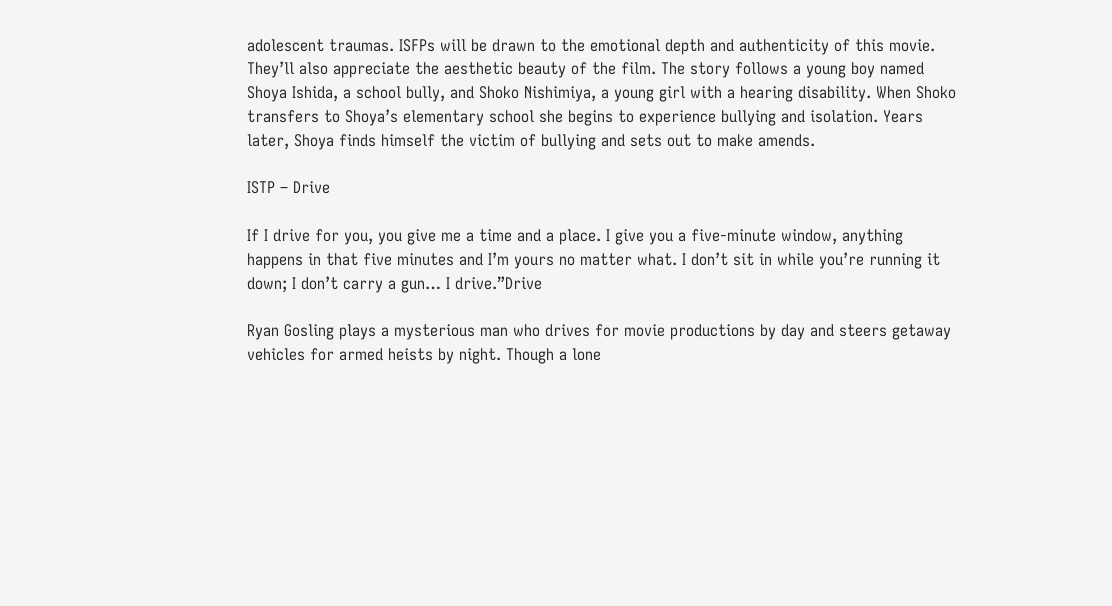adolescent traumas. ISFPs will be drawn to the emotional depth and authenticity of this movie. They’ll also appreciate the aesthetic beauty of the film. The story follows a young boy named Shoya Ishida, a school bully, and Shoko Nishimiya, a young girl with a hearing disability. When Shoko transfers to Shoya’s elementary school she begins to experience bullying and isolation. Years later, Shoya finds himself the victim of bullying and sets out to make amends.

ISTP – Drive

If I drive for you, you give me a time and a place. I give you a five-minute window, anything happens in that five minutes and I’m yours no matter what. I don’t sit in while you’re running it down; I don’t carry a gun… I drive.”Drive

Ryan Gosling plays a mysterious man who drives for movie productions by day and steers getaway vehicles for armed heists by night. Though a lone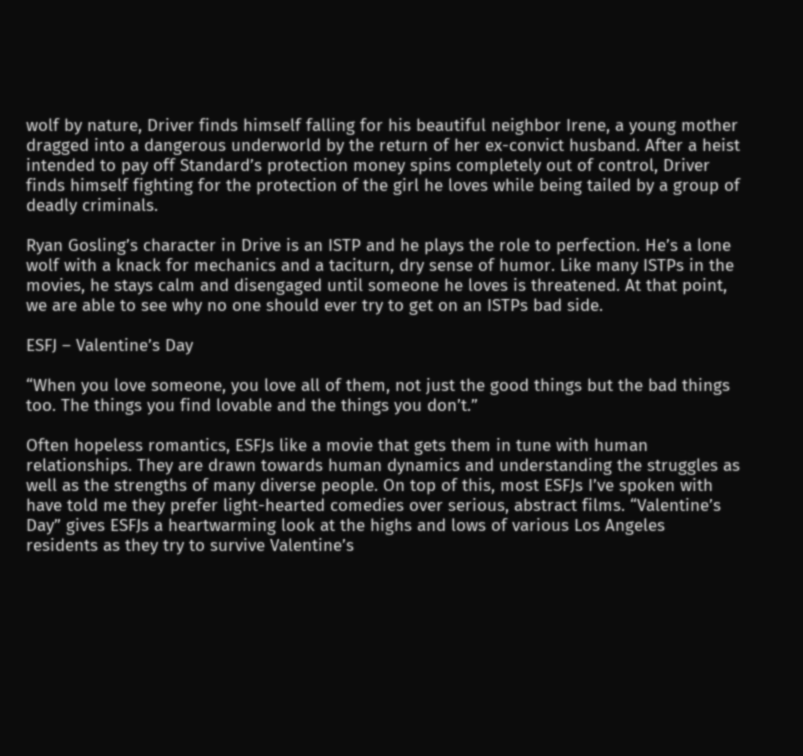wolf by nature, Driver finds himself falling for his beautiful neighbor Irene, a young mother dragged into a dangerous underworld by the return of her ex-convict husband. After a heist intended to pay off Standard’s protection money spins completely out of control, Driver finds himself fighting for the protection of the girl he loves while being tailed by a group of deadly criminals.

Ryan Gosling’s character in Drive is an ISTP and he plays the role to perfection. He’s a lone wolf with a knack for mechanics and a taciturn, dry sense of humor. Like many ISTPs in the movies, he stays calm and disengaged until someone he loves is threatened. At that point, we are able to see why no one should ever try to get on an ISTPs bad side.

ESFJ – Valentine’s Day

“When you love someone, you love all of them, not just the good things but the bad things too. The things you find lovable and the things you don’t.”

Often hopeless romantics, ESFJs like a movie that gets them in tune with human relationships. They are drawn towards human dynamics and understanding the struggles as well as the strengths of many diverse people. On top of this, most ESFJs I’ve spoken with have told me they prefer light-hearted comedies over serious, abstract films. “Valentine’s Day” gives ESFJs a heartwarming look at the highs and lows of various Los Angeles residents as they try to survive Valentine’s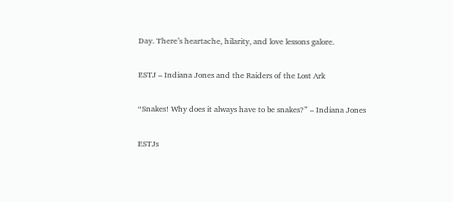Day. There’s heartache, hilarity, and love lessons galore.

ESTJ – Indiana Jones and the Raiders of the Lost Ark

“Snakes! Why does it always have to be snakes?” – Indiana Jones

ESTJs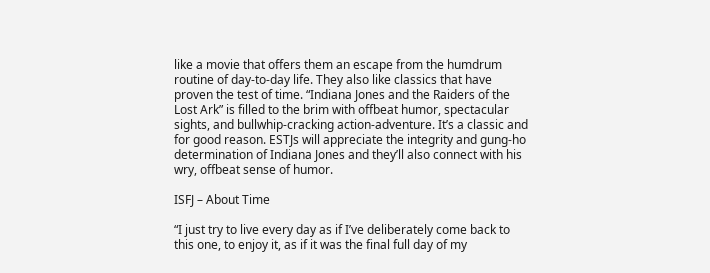like a movie that offers them an escape from the humdrum routine of day-to-day life. They also like classics that have proven the test of time. “Indiana Jones and the Raiders of the Lost Ark” is filled to the brim with offbeat humor, spectacular sights, and bullwhip-cracking action-adventure. It’s a classic and for good reason. ESTJs will appreciate the integrity and gung-ho determination of Indiana Jones and they’ll also connect with his wry, offbeat sense of humor.

ISFJ – About Time

“I just try to live every day as if I’ve deliberately come back to this one, to enjoy it, as if it was the final full day of my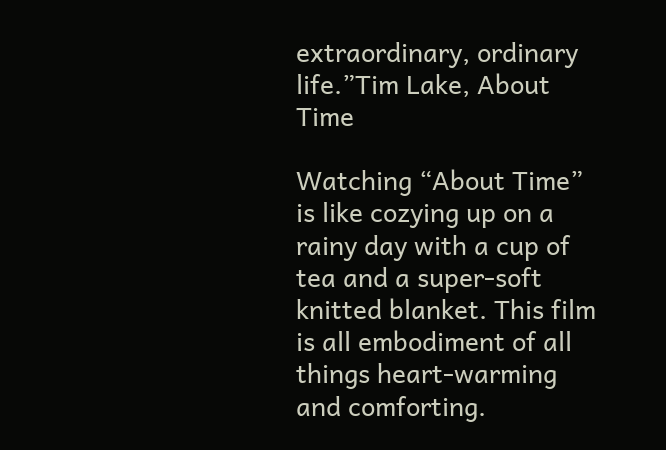extraordinary, ordinary life.”Tim Lake, About Time

Watching “About Time” is like cozying up on a rainy day with a cup of tea and a super-soft knitted blanket. This film is all embodiment of all things heart-warming and comforting.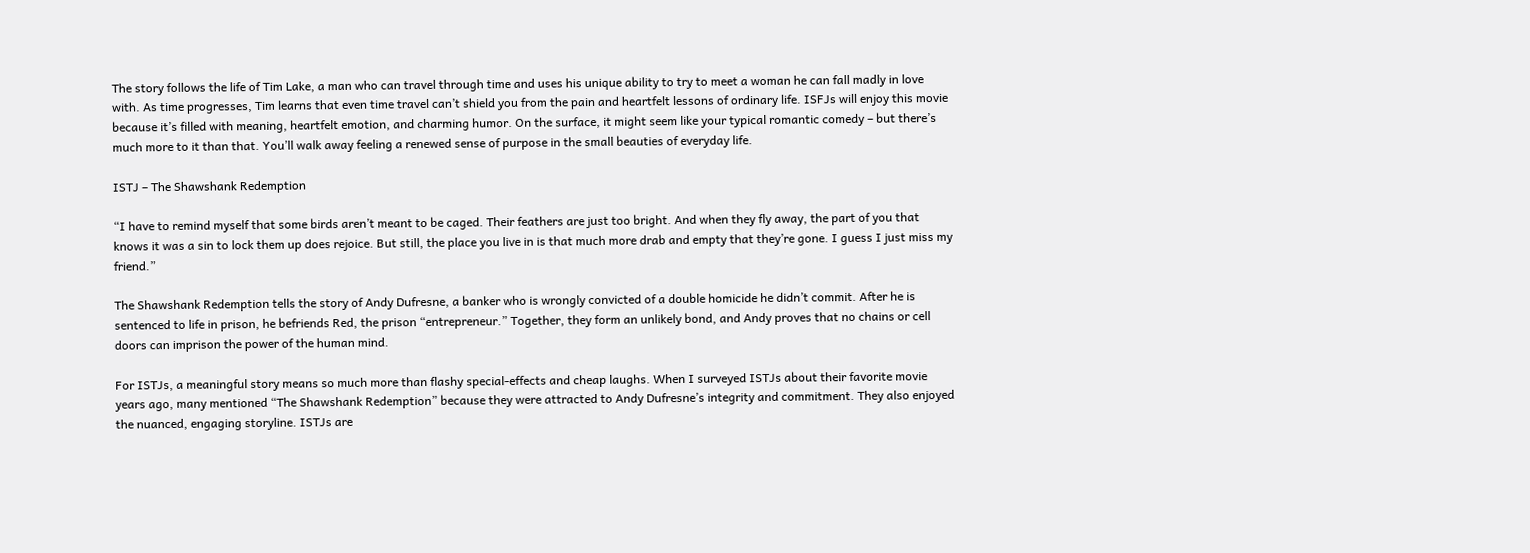The story follows the life of Tim Lake, a man who can travel through time and uses his unique ability to try to meet a woman he can fall madly in love with. As time progresses, Tim learns that even time travel can’t shield you from the pain and heartfelt lessons of ordinary life. ISFJs will enjoy this movie because it’s filled with meaning, heartfelt emotion, and charming humor. On the surface, it might seem like your typical romantic comedy – but there’s much more to it than that. You’ll walk away feeling a renewed sense of purpose in the small beauties of everyday life.

ISTJ – The Shawshank Redemption

“I have to remind myself that some birds aren’t meant to be caged. Their feathers are just too bright. And when they fly away, the part of you that knows it was a sin to lock them up does rejoice. But still, the place you live in is that much more drab and empty that they’re gone. I guess I just miss my friend.”

The Shawshank Redemption tells the story of Andy Dufresne, a banker who is wrongly convicted of a double homicide he didn’t commit. After he is sentenced to life in prison, he befriends Red, the prison “entrepreneur.” Together, they form an unlikely bond, and Andy proves that no chains or cell doors can imprison the power of the human mind.

For ISTJs, a meaningful story means so much more than flashy special-effects and cheap laughs. When I surveyed ISTJs about their favorite movie years ago, many mentioned “The Shawshank Redemption” because they were attracted to Andy Dufresne’s integrity and commitment. They also enjoyed the nuanced, engaging storyline. ISTJs are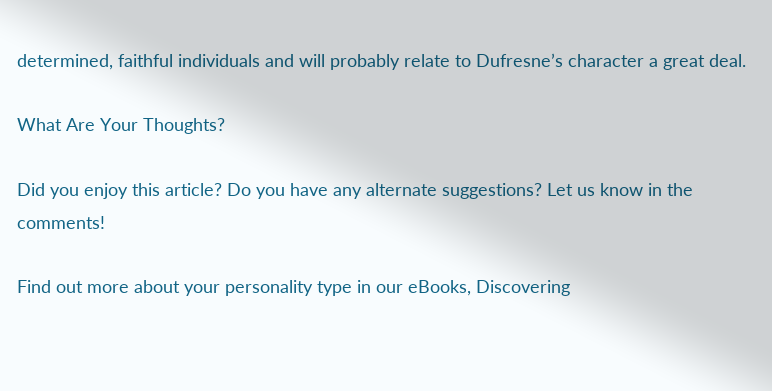determined, faithful individuals and will probably relate to Dufresne’s character a great deal.

What Are Your Thoughts?

Did you enjoy this article? Do you have any alternate suggestions? Let us know in the comments!

Find out more about your personality type in our eBooks, Discovering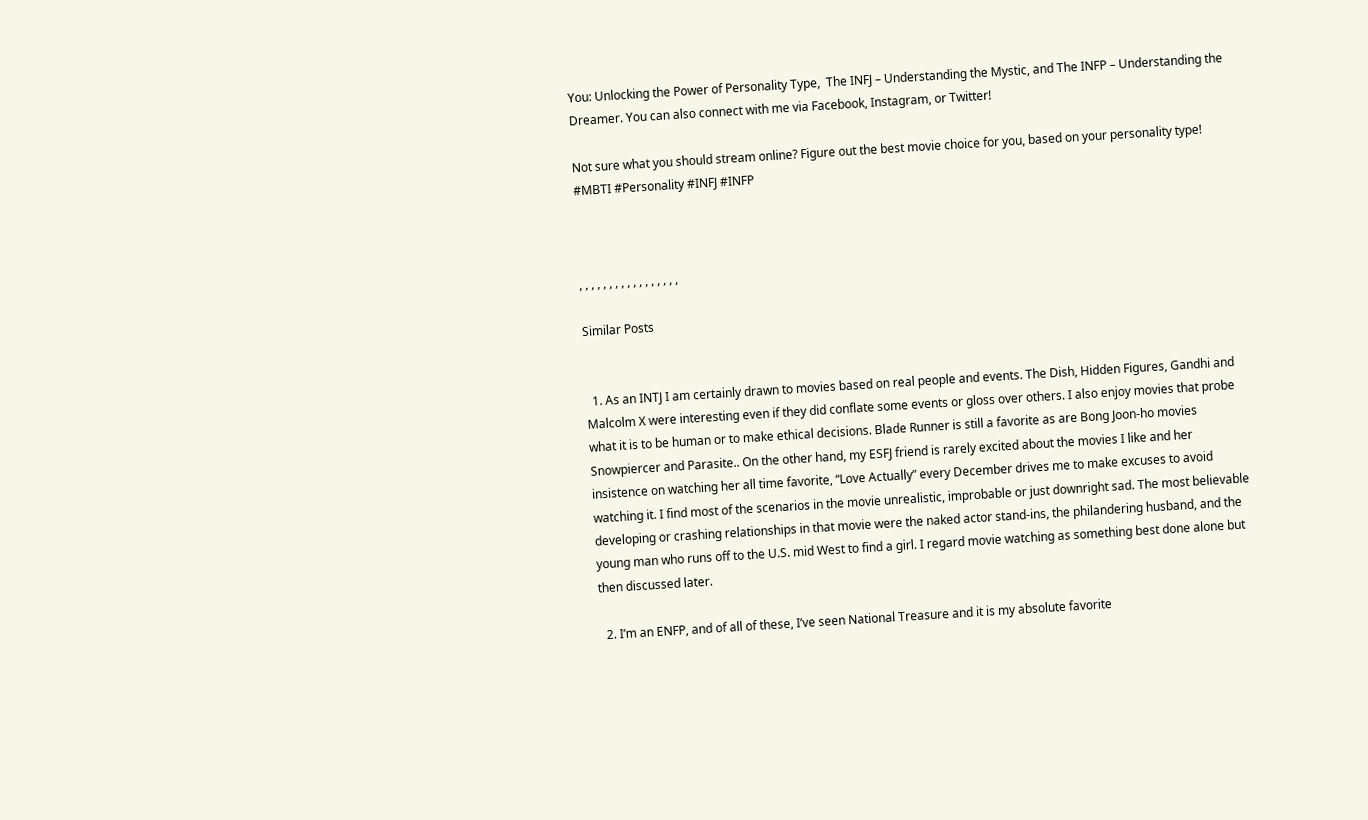You: Unlocking the Power of Personality Type,  The INFJ – Understanding the Mystic, and The INFP – Understanding the Dreamer. You can also connect with me via Facebook, Instagram, or Twitter!

Not sure what you should stream online? Figure out the best movie choice for you, based on your personality type! #MBTI #Personality #INFJ #INFP



, , , , , , , , , , , , , , , , ,

Similar Posts


  1. As an INTJ I am certainly drawn to movies based on real people and events. The Dish, Hidden Figures, Gandhi and Malcolm X were interesting even if they did conflate some events or gloss over others. I also enjoy movies that probe what it is to be human or to make ethical decisions. Blade Runner is still a favorite as are Bong Joon-ho movies Snowpiercer and Parasite.. On the other hand, my ESFJ friend is rarely excited about the movies I like and her insistence on watching her all time favorite, “Love Actually” every December drives me to make excuses to avoid watching it. I find most of the scenarios in the movie unrealistic, improbable or just downright sad. The most believable developing or crashing relationships in that movie were the naked actor stand-ins, the philandering husband, and the young man who runs off to the U.S. mid West to find a girl. I regard movie watching as something best done alone but then discussed later.

  2. I’m an ENFP, and of all of these, I’ve seen National Treasure and it is my absolute favorite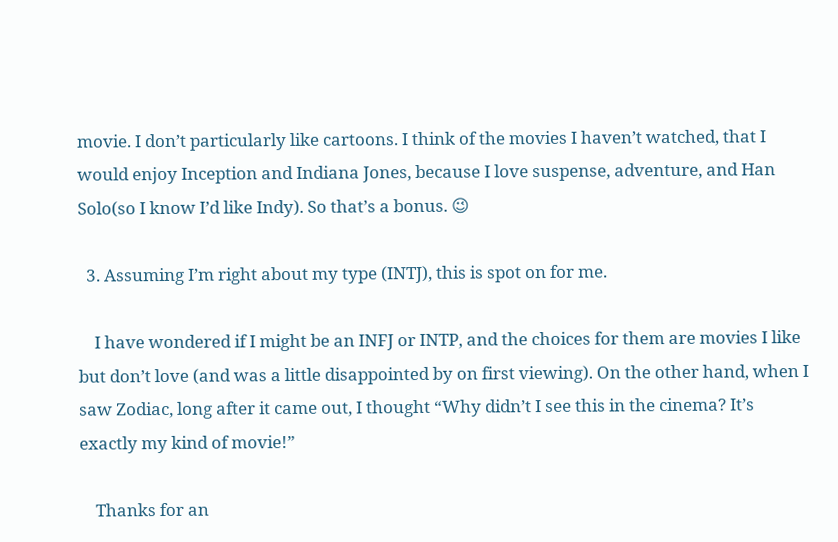movie. I don’t particularly like cartoons. I think of the movies I haven’t watched, that I would enjoy Inception and Indiana Jones, because I love suspense, adventure, and Han Solo(so I know I’d like Indy). So that’s a bonus. 😉

  3. Assuming I’m right about my type (INTJ), this is spot on for me.

    I have wondered if I might be an INFJ or INTP, and the choices for them are movies I like but don’t love (and was a little disappointed by on first viewing). On the other hand, when I saw Zodiac, long after it came out, I thought “Why didn’t I see this in the cinema? It’s exactly my kind of movie!”

    Thanks for an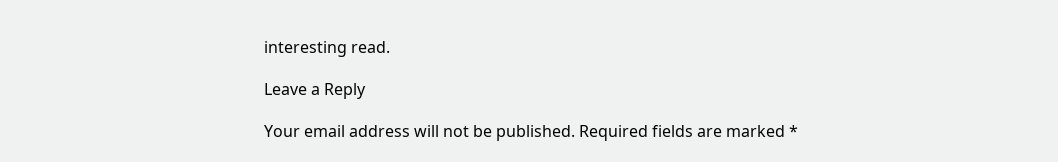interesting read.

Leave a Reply

Your email address will not be published. Required fields are marked *